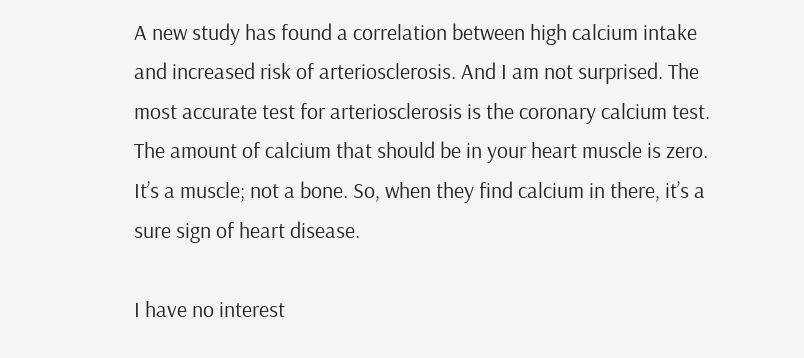A new study has found a correlation between high calcium intake and increased risk of arteriosclerosis. And I am not surprised. The most accurate test for arteriosclerosis is the coronary calcium test. The amount of calcium that should be in your heart muscle is zero. It’s a muscle; not a bone. So, when they find calcium in there, it’s a sure sign of heart disease.

I have no interest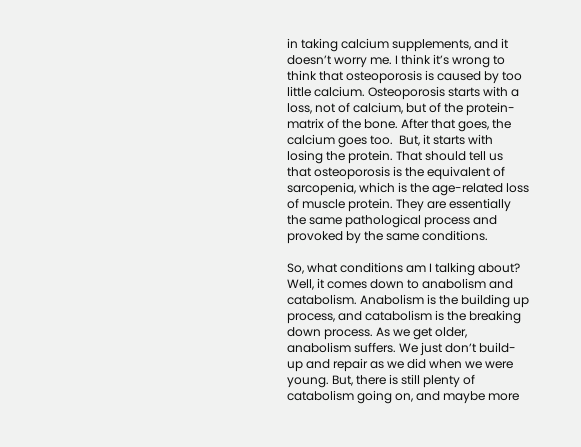in taking calcium supplements, and it doesn’t worry me. I think it’s wrong to think that osteoporosis is caused by too little calcium. Osteoporosis starts with a loss, not of calcium, but of the protein-matrix of the bone. After that goes, the calcium goes too.  But, it starts with losing the protein. That should tell us that osteoporosis is the equivalent of sarcopenia, which is the age-related loss of muscle protein. They are essentially the same pathological process and provoked by the same conditions.

So, what conditions am I talking about? Well, it comes down to anabolism and catabolism. Anabolism is the building up process, and catabolism is the breaking down process. As we get older, anabolism suffers. We just don’t build-up and repair as we did when we were young. But, there is still plenty of catabolism going on, and maybe more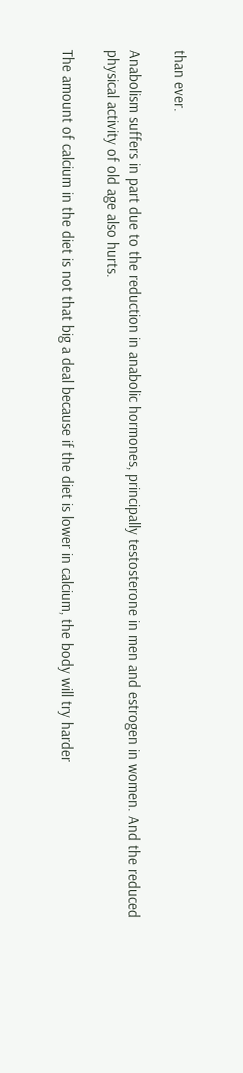than ever.

Anabolism suffers in part due to the reduction in anabolic hormones, principally testosterone in men and estrogen in women. And the reduced physical activity of old age also hurts.

The amount of calcium in the diet is not that big a deal because if the diet is lower in calcium, the body will try harder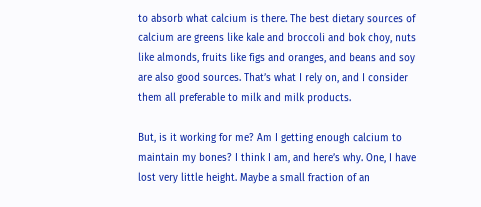to absorb what calcium is there. The best dietary sources of calcium are greens like kale and broccoli and bok choy, nuts like almonds, fruits like figs and oranges, and beans and soy are also good sources. That’s what I rely on, and I consider them all preferable to milk and milk products.

But, is it working for me? Am I getting enough calcium to maintain my bones? I think I am, and here’s why. One, I have lost very little height. Maybe a small fraction of an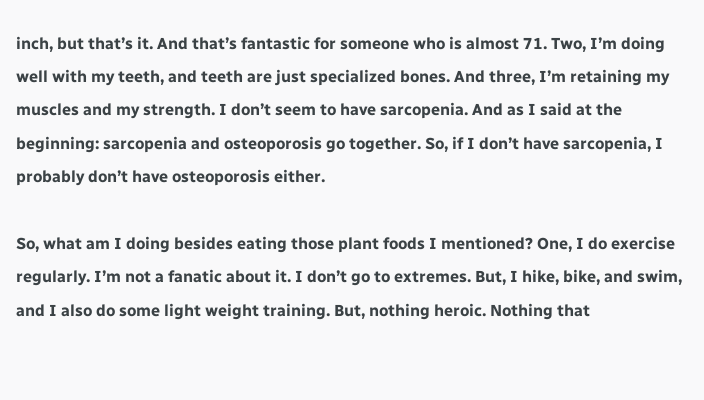inch, but that’s it. And that’s fantastic for someone who is almost 71. Two, I’m doing well with my teeth, and teeth are just specialized bones. And three, I’m retaining my muscles and my strength. I don’t seem to have sarcopenia. And as I said at the beginning: sarcopenia and osteoporosis go together. So, if I don’t have sarcopenia, I probably don’t have osteoporosis either.

So, what am I doing besides eating those plant foods I mentioned? One, I do exercise regularly. I’m not a fanatic about it. I don’t go to extremes. But, I hike, bike, and swim, and I also do some light weight training. But, nothing heroic. Nothing that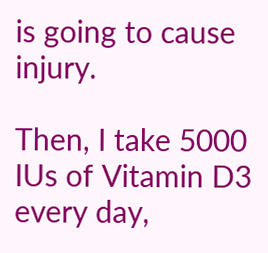is going to cause injury.

Then, I take 5000 IUs of Vitamin D3 every day,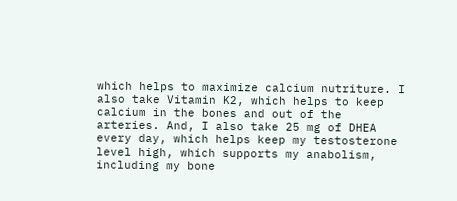which helps to maximize calcium nutriture. I also take Vitamin K2, which helps to keep calcium in the bones and out of the arteries. And, I also take 25 mg of DHEA every day, which helps keep my testosterone level high, which supports my anabolism, including my bone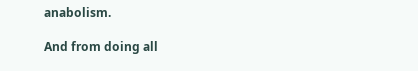anabolism.

And from doing all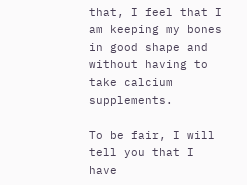that, I feel that I am keeping my bones in good shape and without having to take calcium supplements.

To be fair, I will tell you that I have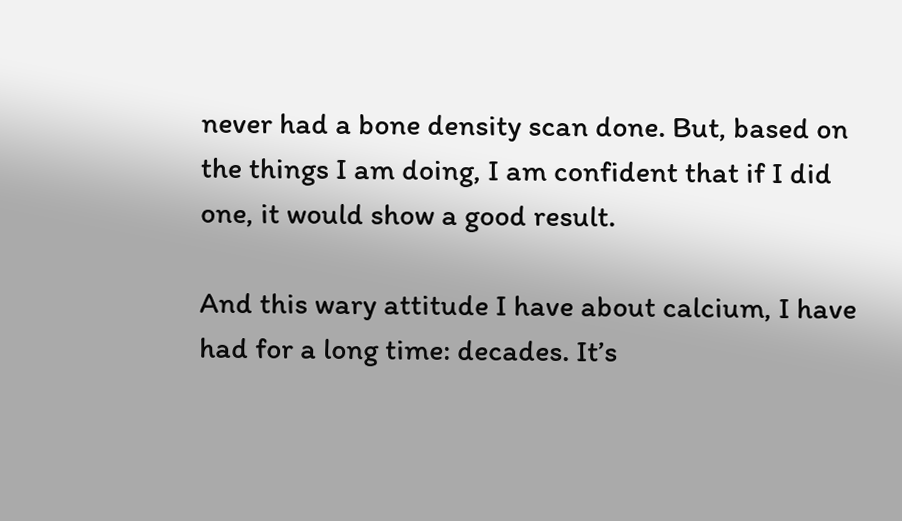never had a bone density scan done. But, based on the things I am doing, I am confident that if I did one, it would show a good result.

And this wary attitude I have about calcium, I have had for a long time: decades. It’s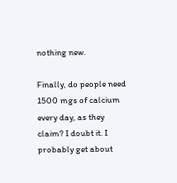nothing new.

Finally, do people need 1500 mgs of calcium every day, as they claim? I doubt it. I probably get about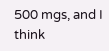500 mgs, and I think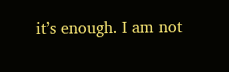it’s enough. I am not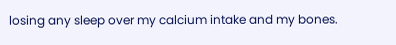losing any sleep over my calcium intake and my bones.